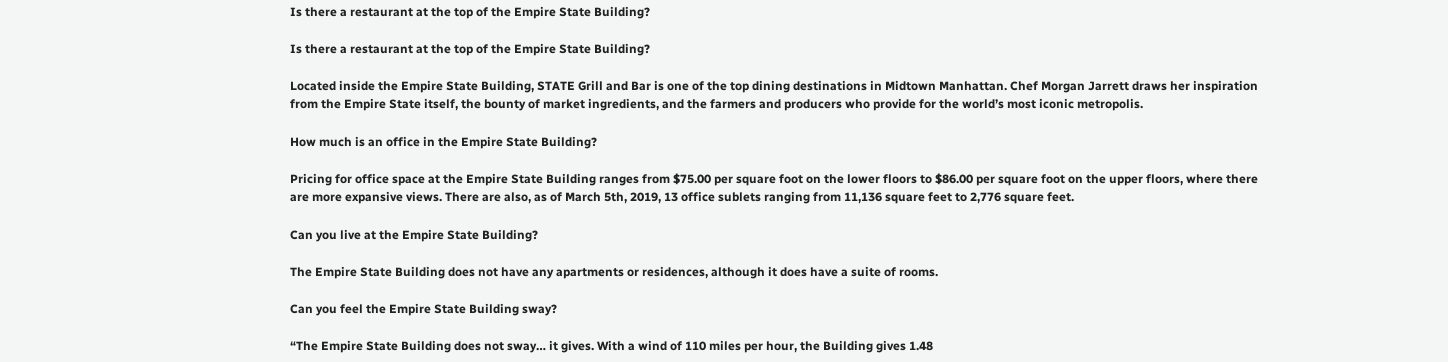Is there a restaurant at the top of the Empire State Building?

Is there a restaurant at the top of the Empire State Building?

Located inside the Empire State Building, STATE Grill and Bar is one of the top dining destinations in Midtown Manhattan. Chef Morgan Jarrett draws her inspiration from the Empire State itself, the bounty of market ingredients, and the farmers and producers who provide for the world’s most iconic metropolis.

How much is an office in the Empire State Building?

Pricing for office space at the Empire State Building ranges from $75.00 per square foot on the lower floors to $86.00 per square foot on the upper floors, where there are more expansive views. There are also, as of March 5th, 2019, 13 office sublets ranging from 11,136 square feet to 2,776 square feet.

Can you live at the Empire State Building?

The Empire State Building does not have any apartments or residences, although it does have a suite of rooms.

Can you feel the Empire State Building sway?

“The Empire State Building does not sway… it gives. With a wind of 110 miles per hour, the Building gives 1.48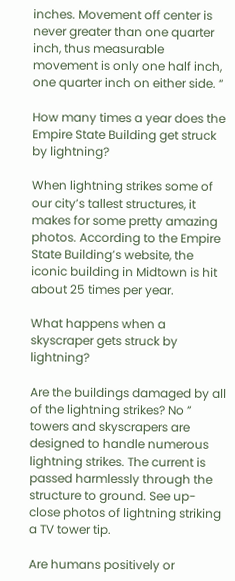inches. Movement off center is never greater than one quarter inch, thus measurable movement is only one half inch, one quarter inch on either side. “

How many times a year does the Empire State Building get struck by lightning?

When lightning strikes some of our city’s tallest structures, it makes for some pretty amazing photos. According to the Empire State Building’s website, the iconic building in Midtown is hit about 25 times per year.

What happens when a skyscraper gets struck by lightning?

Are the buildings damaged by all of the lightning strikes? No ” towers and skyscrapers are designed to handle numerous lightning strikes. The current is passed harmlessly through the structure to ground. See up-close photos of lightning striking a TV tower tip.

Are humans positively or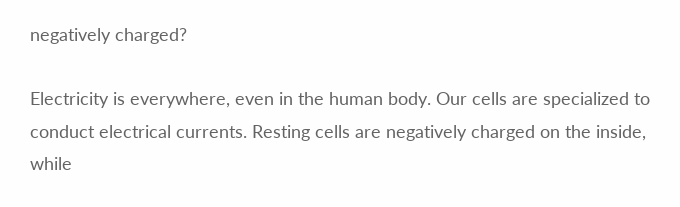negatively charged?

Electricity is everywhere, even in the human body. Our cells are specialized to conduct electrical currents. Resting cells are negatively charged on the inside, while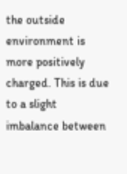the outside environment is more positively charged. This is due to a slight imbalance between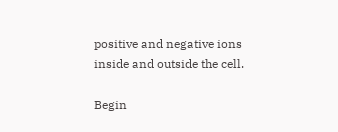positive and negative ions inside and outside the cell.

Begin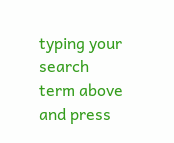typing your search term above and press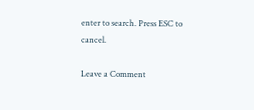enter to search. Press ESC to cancel.

Leave a Comment